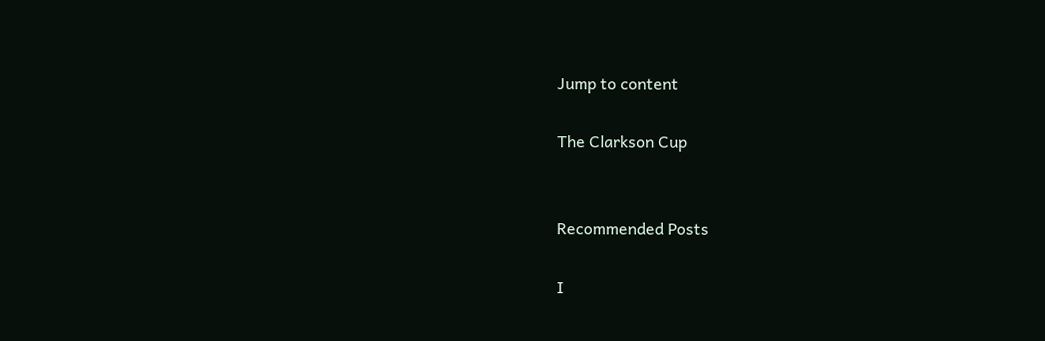Jump to content

The Clarkson Cup


Recommended Posts

I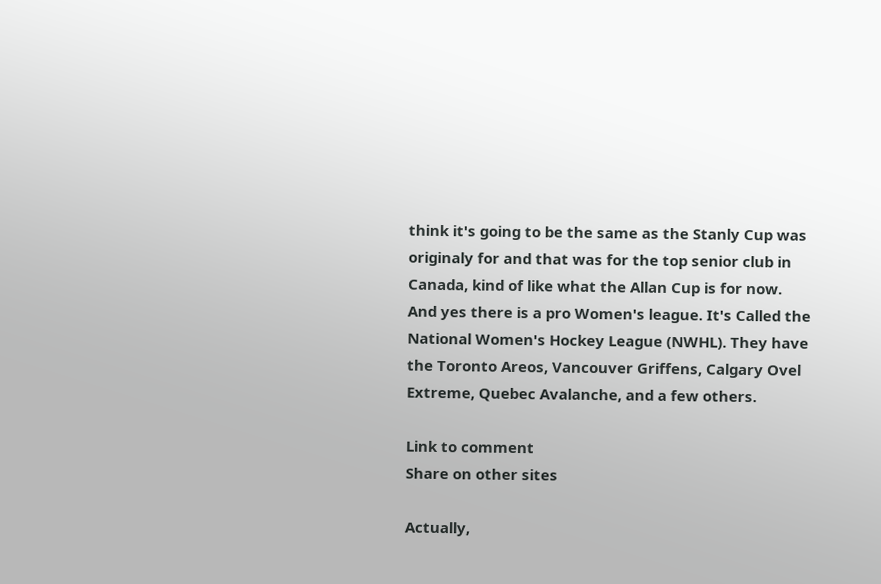think it's going to be the same as the Stanly Cup was originaly for and that was for the top senior club in Canada, kind of like what the Allan Cup is for now. And yes there is a pro Women's league. It's Called the National Women's Hockey League (NWHL). They have the Toronto Areos, Vancouver Griffens, Calgary Ovel Extreme, Quebec Avalanche, and a few others.

Link to comment
Share on other sites

Actually,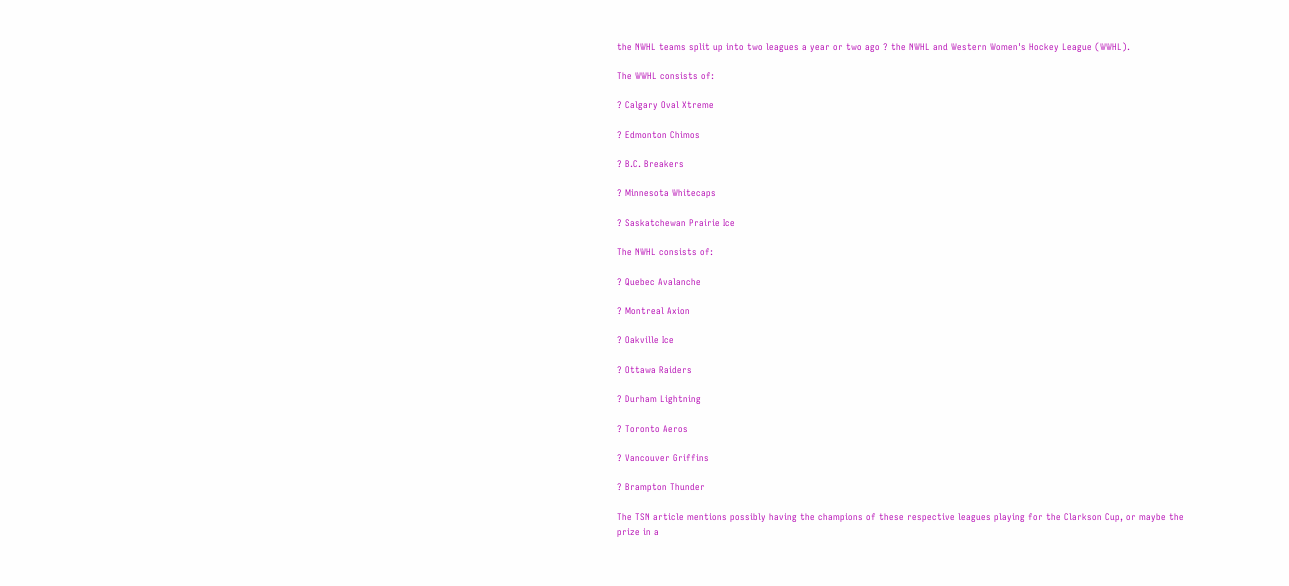the NWHL teams split up into two leagues a year or two ago ? the NWHL and Western Women's Hockey League (WWHL).

The WWHL consists of:

? Calgary Oval Xtreme

? Edmonton Chimos

? B.C. Breakers

? Minnesota Whitecaps

? Saskatchewan Prairie Ice

The NWHL consists of:

? Quebec Avalanche

? Montreal Axion

? Oakville Ice

? Ottawa Raiders

? Durham Lightning

? Toronto Aeros

? Vancouver Griffins

? Brampton Thunder

The TSN article mentions possibly having the champions of these respective leagues playing for the Clarkson Cup, or maybe the prize in a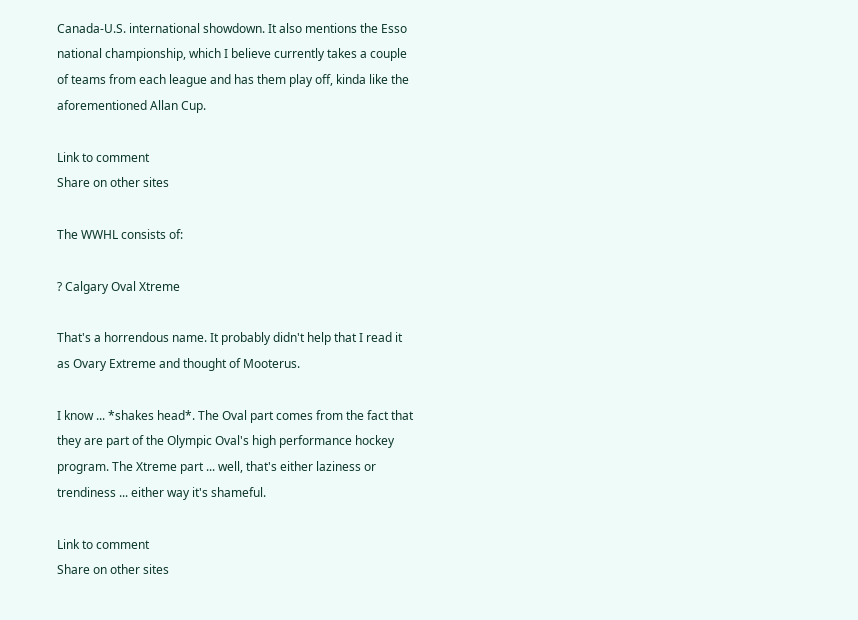Canada-U.S. international showdown. It also mentions the Esso national championship, which I believe currently takes a couple of teams from each league and has them play off, kinda like the aforementioned Allan Cup.

Link to comment
Share on other sites

The WWHL consists of:

? Calgary Oval Xtreme

That's a horrendous name. It probably didn't help that I read it as Ovary Extreme and thought of Mooterus.

I know ... *shakes head*. The Oval part comes from the fact that they are part of the Olympic Oval's high performance hockey program. The Xtreme part ... well, that's either laziness or trendiness ... either way it's shameful.

Link to comment
Share on other sites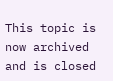This topic is now archived and is closed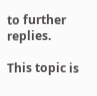to further replies.

This topic is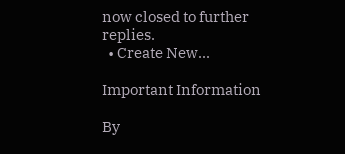now closed to further replies.
  • Create New...

Important Information

By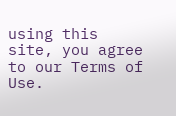using this site, you agree to our Terms of Use.